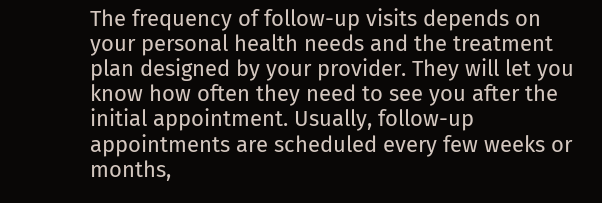The frequency of follow-up visits depends on your personal health needs and the treatment plan designed by your provider. They will let you know how often they need to see you after the initial appointment. Usually, follow-up appointments are scheduled every few weeks or months,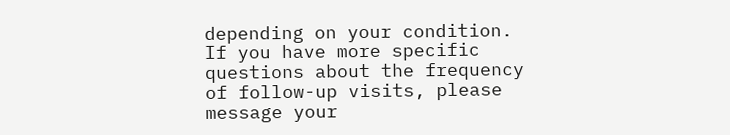depending on your condition. If you have more specific questions about the frequency of follow-up visits, please message your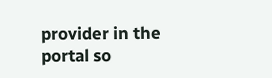provider in the portal so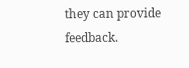they can provide feedback.